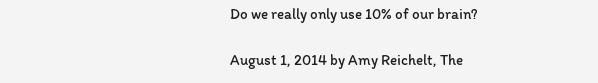Do we really only use 10% of our brain?

August 1, 2014 by Amy Reichelt, The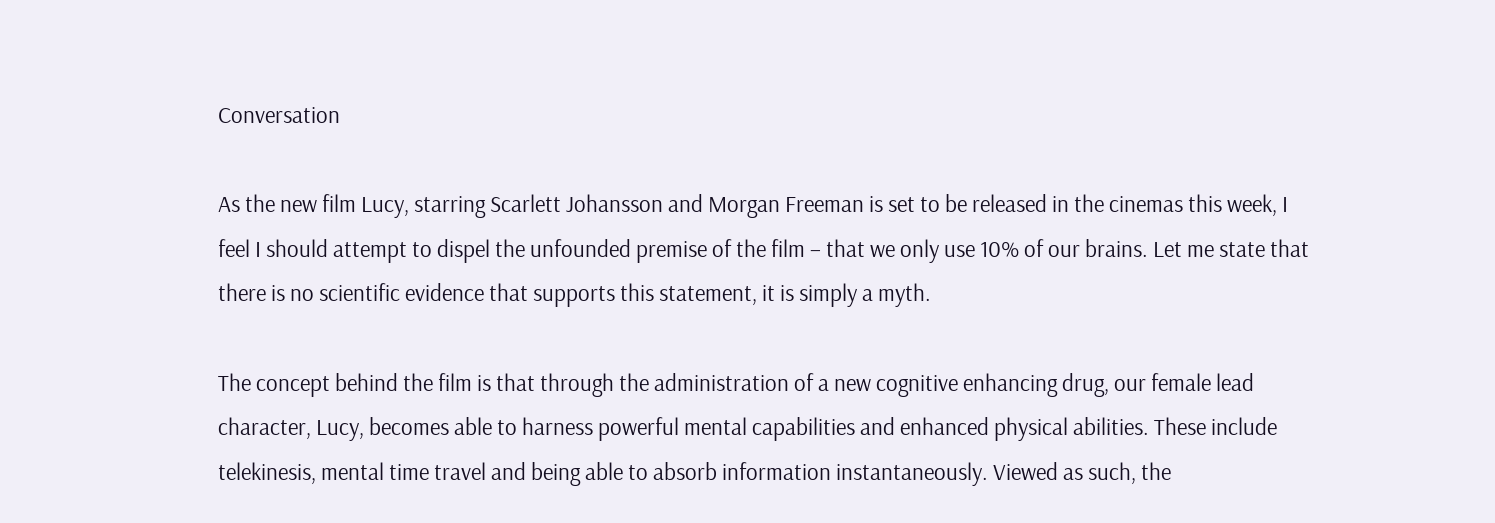Conversation

As the new film Lucy, starring Scarlett Johansson and Morgan Freeman is set to be released in the cinemas this week, I feel I should attempt to dispel the unfounded premise of the film – that we only use 10% of our brains. Let me state that there is no scientific evidence that supports this statement, it is simply a myth.

The concept behind the film is that through the administration of a new cognitive enhancing drug, our female lead character, Lucy, becomes able to harness powerful mental capabilities and enhanced physical abilities. These include telekinesis, mental time travel and being able to absorb information instantaneously. Viewed as such, the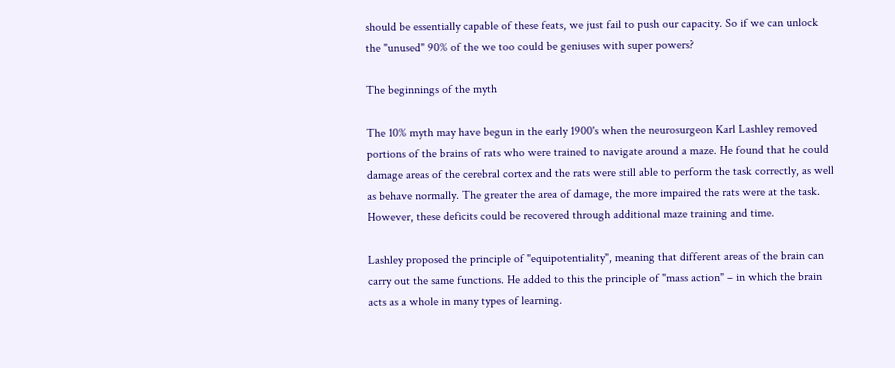should be essentially capable of these feats, we just fail to push our capacity. So if we can unlock the "unused" 90% of the we too could be geniuses with super powers?

The beginnings of the myth

The 10% myth may have begun in the early 1900's when the neurosurgeon Karl Lashley removed portions of the brains of rats who were trained to navigate around a maze. He found that he could damage areas of the cerebral cortex and the rats were still able to perform the task correctly, as well as behave normally. The greater the area of damage, the more impaired the rats were at the task. However, these deficits could be recovered through additional maze training and time.

Lashley proposed the principle of "equipotentiality", meaning that different areas of the brain can carry out the same functions. He added to this the principle of "mass action" – in which the brain acts as a whole in many types of learning.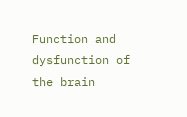Function and dysfunction of the brain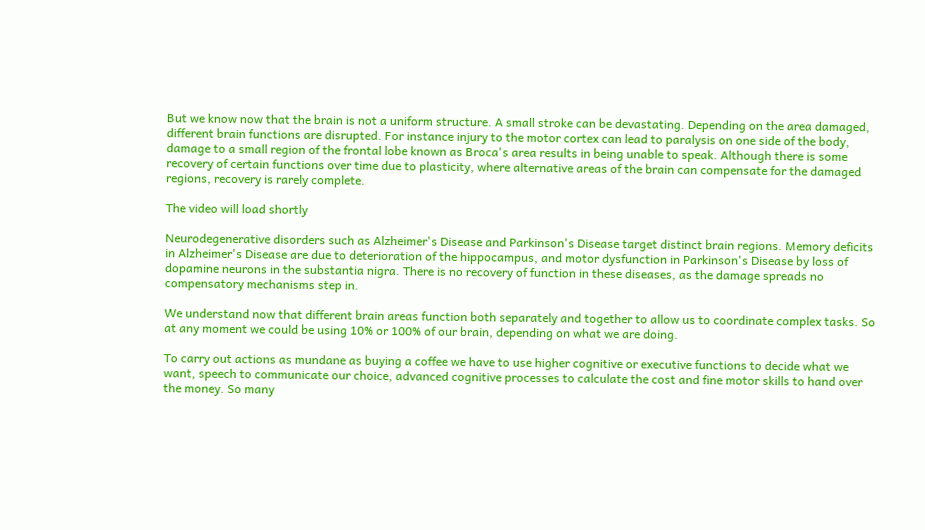But we know now that the brain is not a uniform structure. A small stroke can be devastating. Depending on the area damaged, different brain functions are disrupted. For instance injury to the motor cortex can lead to paralysis on one side of the body, damage to a small region of the frontal lobe known as Broca's area results in being unable to speak. Although there is some recovery of certain functions over time due to plasticity, where alternative areas of the brain can compensate for the damaged regions, recovery is rarely complete.

The video will load shortly

Neurodegenerative disorders such as Alzheimer's Disease and Parkinson's Disease target distinct brain regions. Memory deficits in Alzheimer's Disease are due to deterioration of the hippocampus, and motor dysfunction in Parkinson's Disease by loss of dopamine neurons in the substantia nigra. There is no recovery of function in these diseases, as the damage spreads no compensatory mechanisms step in.

We understand now that different brain areas function both separately and together to allow us to coordinate complex tasks. So at any moment we could be using 10% or 100% of our brain, depending on what we are doing.

To carry out actions as mundane as buying a coffee we have to use higher cognitive or executive functions to decide what we want, speech to communicate our choice, advanced cognitive processes to calculate the cost and fine motor skills to hand over the money. So many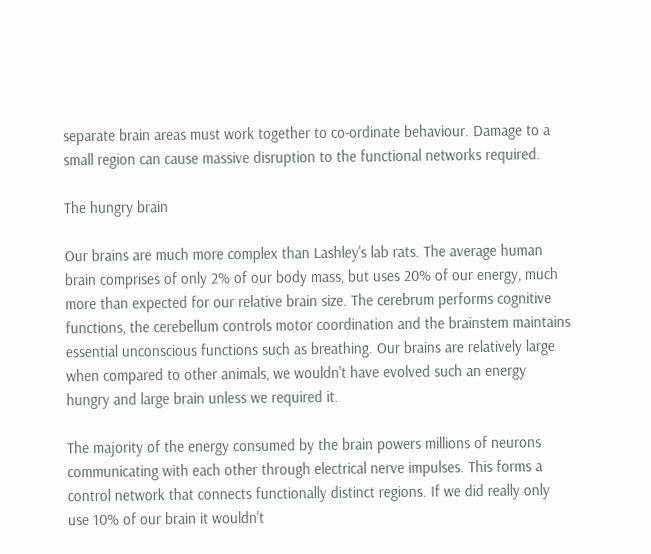separate brain areas must work together to co-ordinate behaviour. Damage to a small region can cause massive disruption to the functional networks required.

The hungry brain

Our brains are much more complex than Lashley's lab rats. The average human brain comprises of only 2% of our body mass, but uses 20% of our energy, much more than expected for our relative brain size. The cerebrum performs cognitive functions, the cerebellum controls motor coordination and the brainstem maintains essential unconscious functions such as breathing. Our brains are relatively large when compared to other animals, we wouldn't have evolved such an energy hungry and large brain unless we required it.

The majority of the energy consumed by the brain powers millions of neurons communicating with each other through electrical nerve impulses. This forms a control network that connects functionally distinct regions. If we did really only use 10% of our brain it wouldn't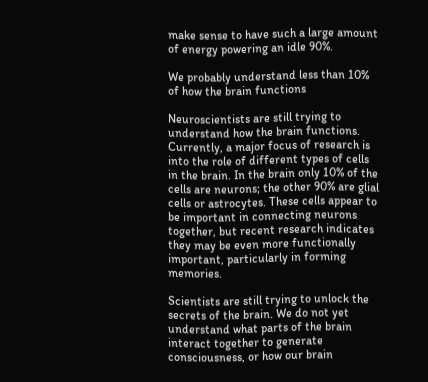make sense to have such a large amount of energy powering an idle 90%.

We probably understand less than 10% of how the brain functions

Neuroscientists are still trying to understand how the brain functions. Currently, a major focus of research is into the role of different types of cells in the brain. In the brain only 10% of the cells are neurons; the other 90% are glial cells or astrocytes. These cells appear to be important in connecting neurons together, but recent research indicates they may be even more functionally important, particularly in forming memories.

Scientists are still trying to unlock the secrets of the brain. We do not yet understand what parts of the brain interact together to generate consciousness, or how our brain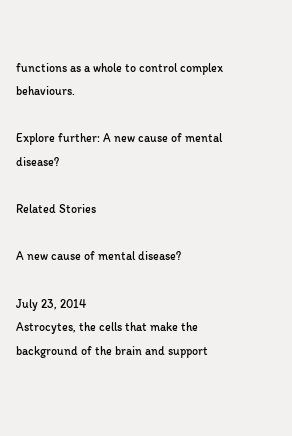functions as a whole to control complex behaviours.

Explore further: A new cause of mental disease?

Related Stories

A new cause of mental disease?

July 23, 2014
Astrocytes, the cells that make the background of the brain and support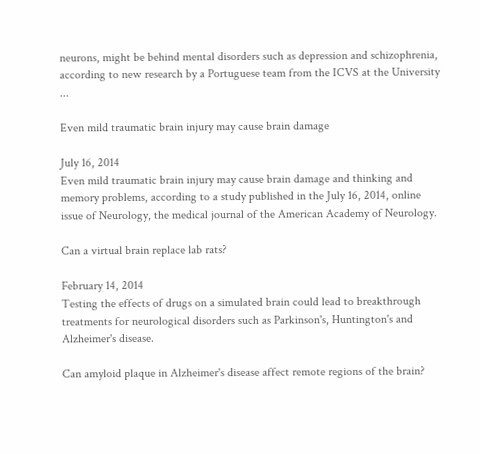neurons, might be behind mental disorders such as depression and schizophrenia, according to new research by a Portuguese team from the ICVS at the University ...

Even mild traumatic brain injury may cause brain damage

July 16, 2014
Even mild traumatic brain injury may cause brain damage and thinking and memory problems, according to a study published in the July 16, 2014, online issue of Neurology, the medical journal of the American Academy of Neurology.

Can a virtual brain replace lab rats?

February 14, 2014
Testing the effects of drugs on a simulated brain could lead to breakthrough treatments for neurological disorders such as Parkinson's, Huntington's and Alzheimer's disease.

Can amyloid plaque in Alzheimer's disease affect remote regions of the brain?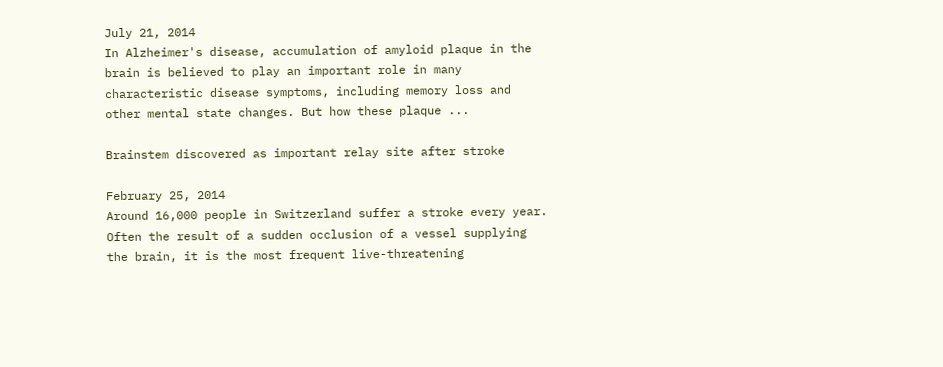July 21, 2014
In Alzheimer's disease, accumulation of amyloid plaque in the brain is believed to play an important role in many characteristic disease symptoms, including memory loss and other mental state changes. But how these plaque ...

Brainstem discovered as important relay site after stroke

February 25, 2014
Around 16,000 people in Switzerland suffer a stroke every year. Often the result of a sudden occlusion of a vessel supplying the brain, it is the most frequent live-threatening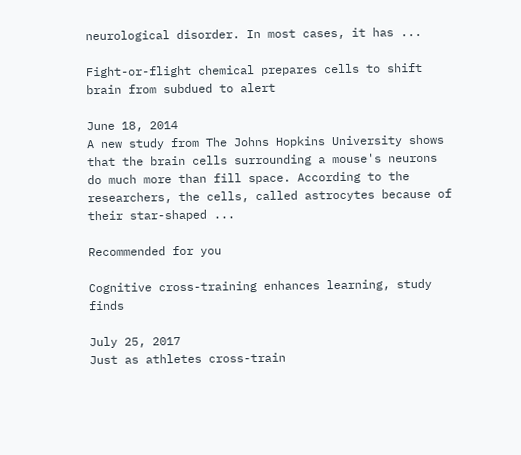neurological disorder. In most cases, it has ...

Fight-or-flight chemical prepares cells to shift brain from subdued to alert

June 18, 2014
A new study from The Johns Hopkins University shows that the brain cells surrounding a mouse's neurons do much more than fill space. According to the researchers, the cells, called astrocytes because of their star-shaped ...

Recommended for you

Cognitive cross-training enhances learning, study finds

July 25, 2017
Just as athletes cross-train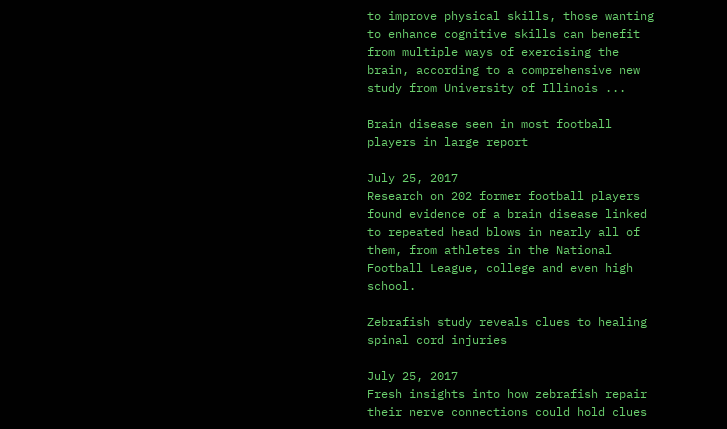to improve physical skills, those wanting to enhance cognitive skills can benefit from multiple ways of exercising the brain, according to a comprehensive new study from University of Illinois ...

Brain disease seen in most football players in large report

July 25, 2017
Research on 202 former football players found evidence of a brain disease linked to repeated head blows in nearly all of them, from athletes in the National Football League, college and even high school.

Zebrafish study reveals clues to healing spinal cord injuries

July 25, 2017
Fresh insights into how zebrafish repair their nerve connections could hold clues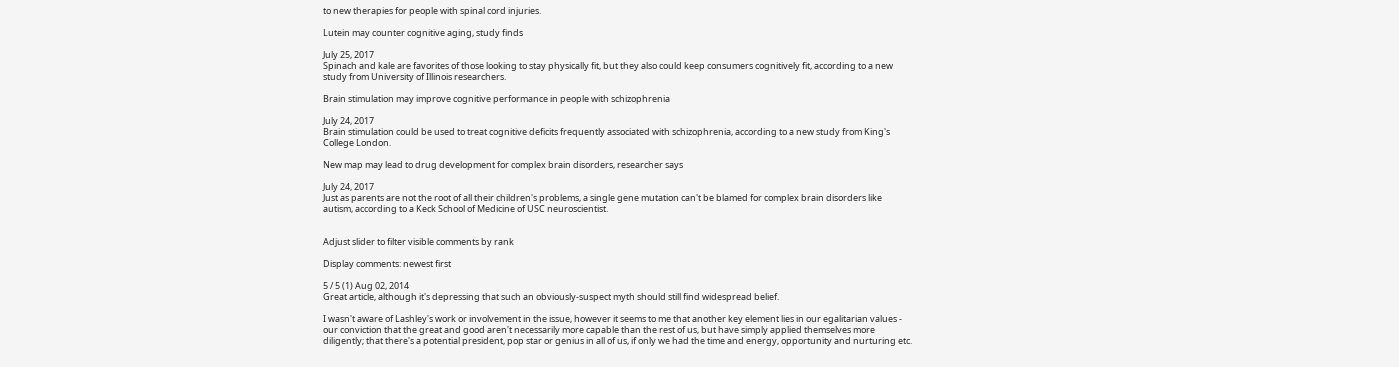to new therapies for people with spinal cord injuries.

Lutein may counter cognitive aging, study finds

July 25, 2017
Spinach and kale are favorites of those looking to stay physically fit, but they also could keep consumers cognitively fit, according to a new study from University of Illinois researchers.

Brain stimulation may improve cognitive performance in people with schizophrenia

July 24, 2017
Brain stimulation could be used to treat cognitive deficits frequently associated with schizophrenia, according to a new study from King's College London.

New map may lead to drug development for complex brain disorders, researcher says

July 24, 2017
Just as parents are not the root of all their children's problems, a single gene mutation can't be blamed for complex brain disorders like autism, according to a Keck School of Medicine of USC neuroscientist.


Adjust slider to filter visible comments by rank

Display comments: newest first

5 / 5 (1) Aug 02, 2014
Great article, although it's depressing that such an obviously-suspect myth should still find widespread belief.

I wasn't aware of Lashley's work or involvement in the issue, however it seems to me that another key element lies in our egalitarian values - our conviction that the great and good aren't necessarily more capable than the rest of us, but have simply applied themselves more diligently; that there's a potential president, pop star or genius in all of us, if only we had the time and energy, opportunity and nurturing etc.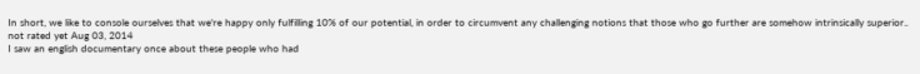In short, we like to console ourselves that we're happy only fulfilling 10% of our potential, in order to circumvent any challenging notions that those who go further are somehow intrinsically superior..
not rated yet Aug 03, 2014
I saw an english documentary once about these people who had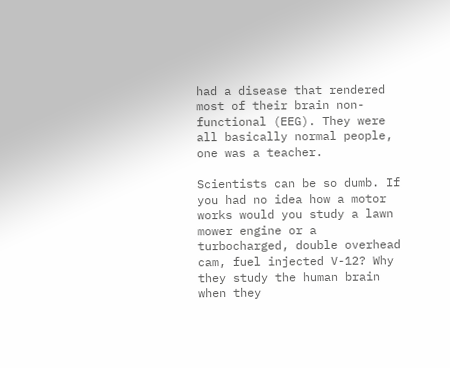had a disease that rendered most of their brain non-functional (EEG). They were all basically normal people, one was a teacher.

Scientists can be so dumb. If you had no idea how a motor works would you study a lawn mower engine or a turbocharged, double overhead cam, fuel injected V-12? Why they study the human brain when they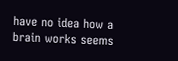have no idea how a brain works seems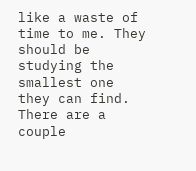like a waste of time to me. They should be studying the smallest one they can find. There are a couple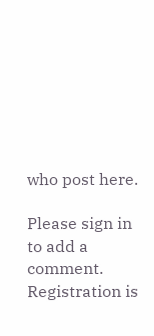who post here.

Please sign in to add a comment. Registration is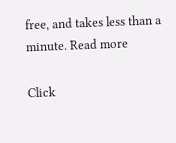free, and takes less than a minute. Read more

Click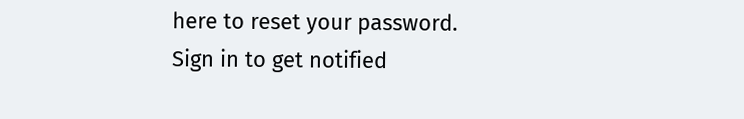here to reset your password.
Sign in to get notified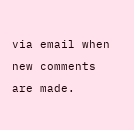via email when new comments are made.